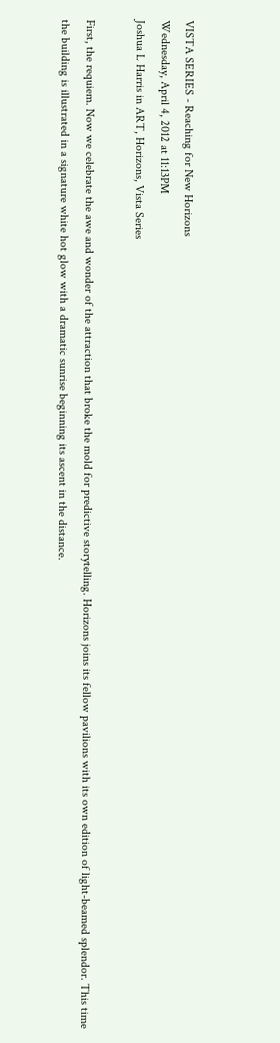VISTA SERIES - Reaching for New Horizons
Wednesday, April 4, 2012 at 11:13PM
Joshua L Harris in ART, Horizons, Vista Series

First, the requiem. Now we celebrate the awe and wonder of the attraction that broke the mold for predictive storytelling. Horizons joins its fellow pavilions with its own edition of light-beamed splendor. This time the building is illustrated in a signature white hot glow with a dramatic sunrise beginning its ascent in the distance.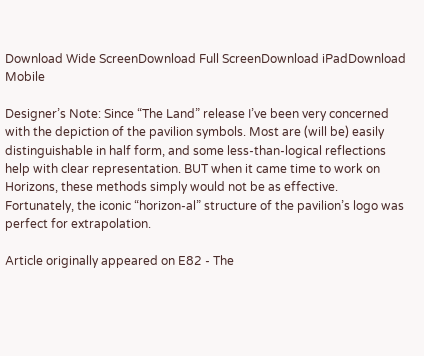Download Wide ScreenDownload Full ScreenDownload iPadDownload Mobile

Designer’s Note: Since “The Land” release I’ve been very concerned with the depiction of the pavilion symbols. Most are (will be) easily distinguishable in half form, and some less-than-logical reflections help with clear representation. BUT when it came time to work on Horizons, these methods simply would not be as effective. Fortunately, the iconic “horizon-al” structure of the pavilion’s logo was perfect for extrapolation.

Article originally appeared on E82 - The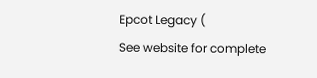Epcot Legacy (
See website for complete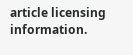article licensing information.